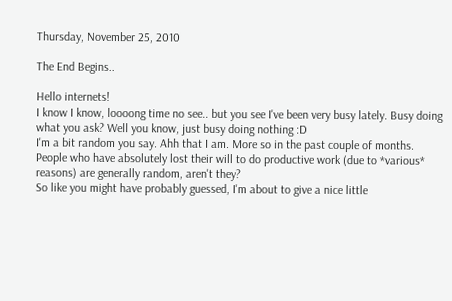Thursday, November 25, 2010

The End Begins..

Hello internets!
I know I know, loooong time no see.. but you see I've been very busy lately. Busy doing what you ask? Well you know, just busy doing nothing :D
I'm a bit random you say. Ahh that I am. More so in the past couple of months. People who have absolutely lost their will to do productive work (due to *various* reasons) are generally random, aren't they?
So like you might have probably guessed, I'm about to give a nice little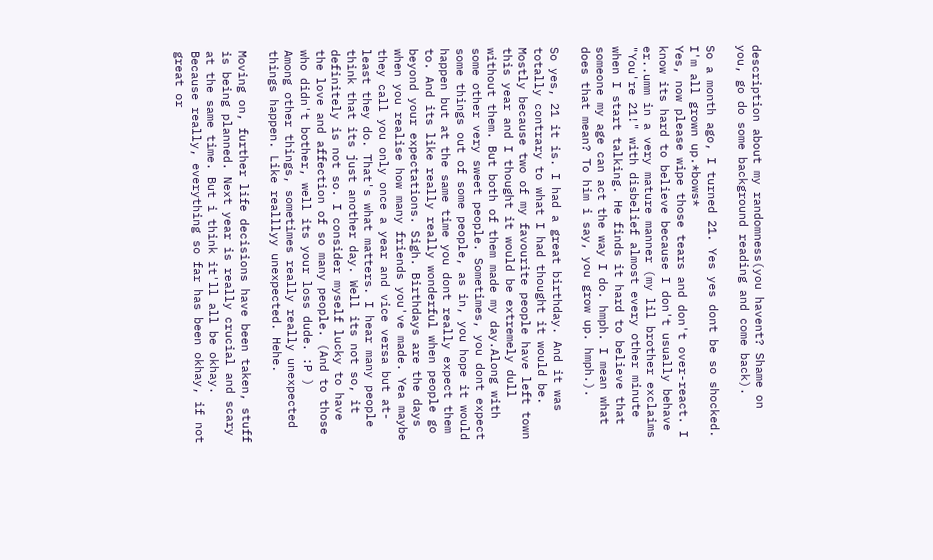description about my randomness(you havent? Shame on you, go do some background reading and come back).

So a month ago, I turned 21. Yes yes dont be so shocked. I'm all grown up.*bows*
Yes, now please wipe those tears and don't over-react. I know its hard to believe because I don't usually behave er..umm in a very mature manner (my lil brother exclaims "You're 21!" with disbelief almost every other minute when I start talking. He finds it hard to believe that someone my age can act the way I do. hmph. I mean what does that mean? To him i say, you grow up. hmph.).

So yes, 21 it is. I had a great birthday. And it was totally contrary to what I had thought it would be. Mostly because two of my favourite people have left town this year and I thought it would be extremely dull without them. But both of them made my day.Along with some other very sweet people. Sometimes, you dont expect some things out of some people, as in, you hope it would happen but at the same time you dont really expect them to. And its like really really wonderful when people go beyond your expectations. Sigh. Birthdays are the days when you realise how many friends you've made. Yea maybe they call you only once a year and vice versa but at-least they do. That's what matters. I hear many people think that its just another day. Well its not so, it definitely is not so. I consider myself lucky to have the love and affection of so many people. (And to those who didn't bother, well its your loss dude. :P )
Among other things, sometimes really really unexpected things happen. Like realllyy unexpected. Hehe.

Moving on, further life decisions have been taken, stuff is being planned. Next year is really crucial and scary at the same time. But i think it'll all be okhay. Because really, everything so far has been okhay, if not great or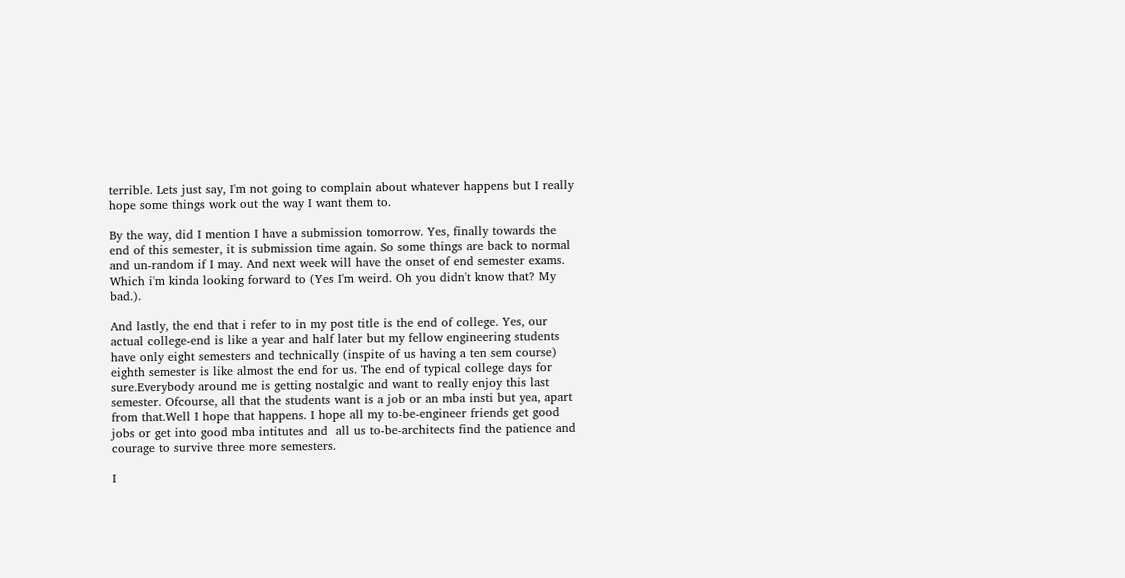terrible. Lets just say, I'm not going to complain about whatever happens but I really hope some things work out the way I want them to.

By the way, did I mention I have a submission tomorrow. Yes, finally towards the end of this semester, it is submission time again. So some things are back to normal and un-random if I may. And next week will have the onset of end semester exams. Which i'm kinda looking forward to (Yes I'm weird. Oh you didn't know that? My bad.).

And lastly, the end that i refer to in my post title is the end of college. Yes, our actual college-end is like a year and half later but my fellow engineering students have only eight semesters and technically (inspite of us having a ten sem course) eighth semester is like almost the end for us. The end of typical college days for sure.Everybody around me is getting nostalgic and want to really enjoy this last semester. Ofcourse, all that the students want is a job or an mba insti but yea, apart from that.Well I hope that happens. I hope all my to-be-engineer friends get good jobs or get into good mba intitutes and  all us to-be-architects find the patience and courage to survive three more semesters.

I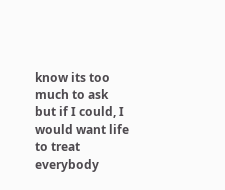know its too much to ask but if I could, I would want life to treat everybody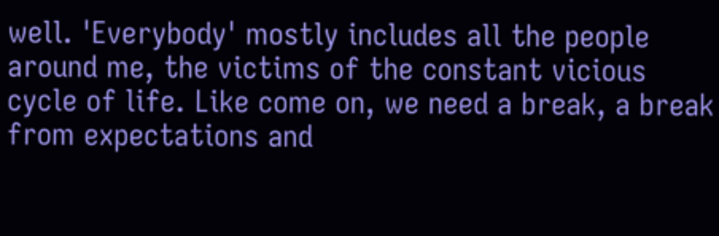well. 'Everybody' mostly includes all the people around me, the victims of the constant vicious cycle of life. Like come on, we need a break, a break from expectations and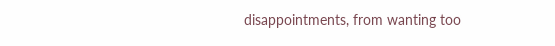disappointments, from wanting too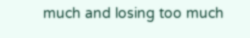much and losing too much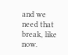and we need that break, like now.